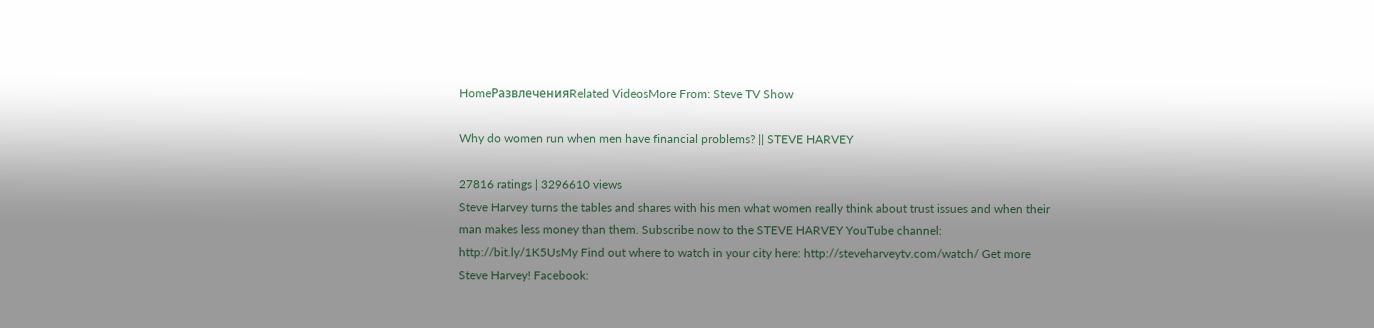HomeРазвлеченияRelated VideosMore From: Steve TV Show

Why do women run when men have financial problems? || STEVE HARVEY

27816 ratings | 3296610 views
Steve Harvey turns the tables and shares with his men what women really think about trust issues and when their man makes less money than them. Subscribe now to the STEVE HARVEY YouTube channel: http://bit.ly/1K5UsMy Find out where to watch in your city here: http://steveharveytv.com/watch/ Get more Steve Harvey! Facebook: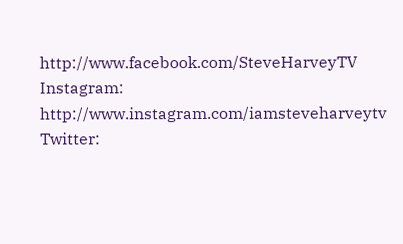http://www.facebook.com/SteveHarveyTV Instagram: http://www.instagram.com/iamsteveharveytv Twitter: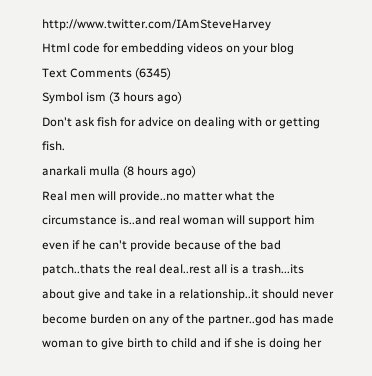http://www.twitter.com/IAmSteveHarvey
Html code for embedding videos on your blog
Text Comments (6345)
Symbol ism (3 hours ago)
Don't ask fish for advice on dealing with or getting fish.
anarkali mulla (8 hours ago)
Real men will provide..no matter what the circumstance is..and real woman will support him even if he can't provide because of the bad patch..thats the real deal..rest all is a trash...its about give and take in a relationship..it should never become burden on any of the partner..god has made woman to give birth to child and if she is doing her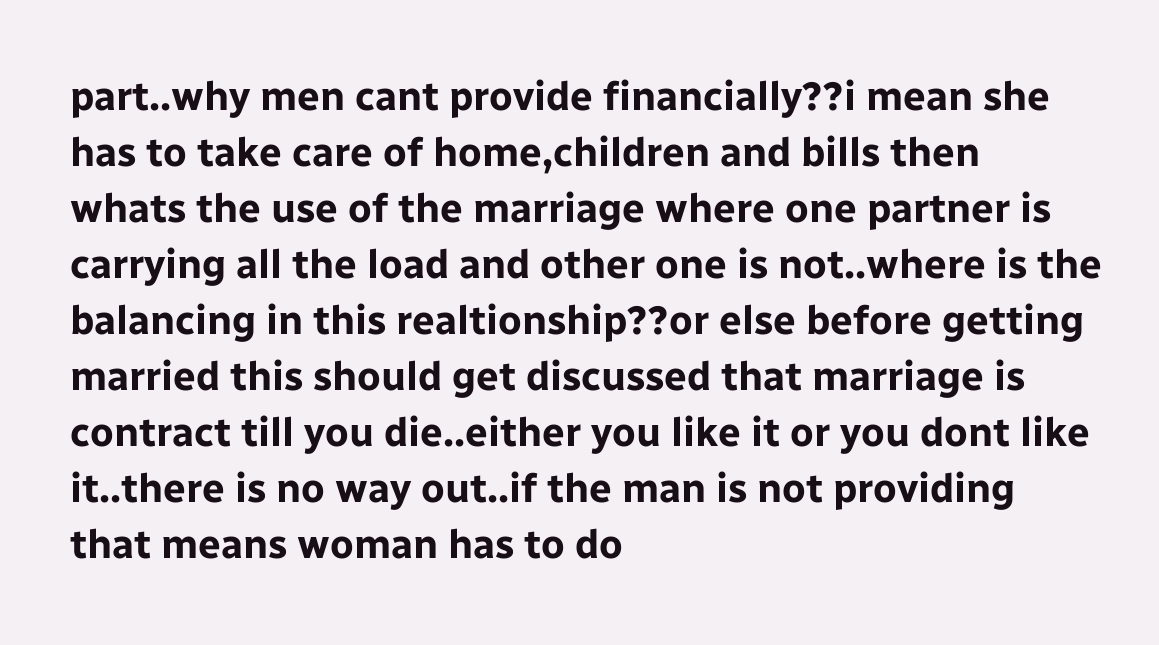part..why men cant provide financially??i mean she has to take care of home,children and bills then whats the use of the marriage where one partner is carrying all the load and other one is not..where is the balancing in this realtionship??or else before getting married this should get discussed that marriage is contract till you die..either you like it or you dont like it..there is no way out..if the man is not providing that means woman has to do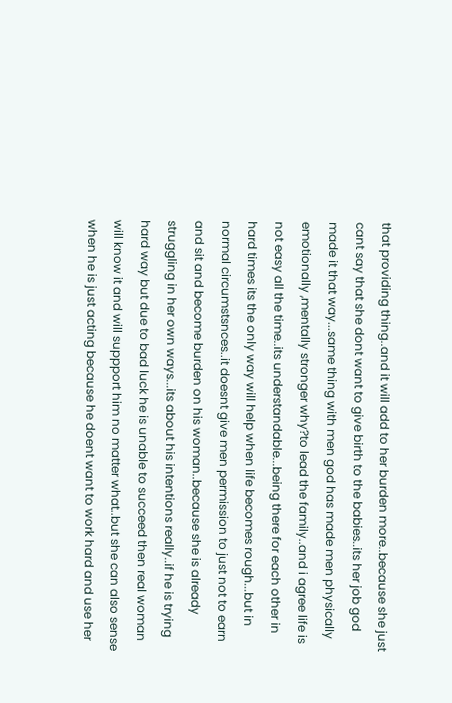that providing thing..and it will add to her burden more..because she just cant say that she dont want to give birth to the babies..its her job god made it that way...same thing with men god has made men physically emotionally ,mentally stronger why?to lead the family..and i agree life is not easy all the time..its understandable...being there for each other in hard times its the only way will help when life becomes rough...but in normal circumstsnces..it doesnt give men permission to just not to earn and sit and become burden on his woman..because she is already struggling in her own ways...its about his intentions really..if he is trying hard way but due to bad luck he is unable to succeed then real woman will know it and will suppport him no matter what..but she can also sense when he is just acting because he doent want to work hard and use her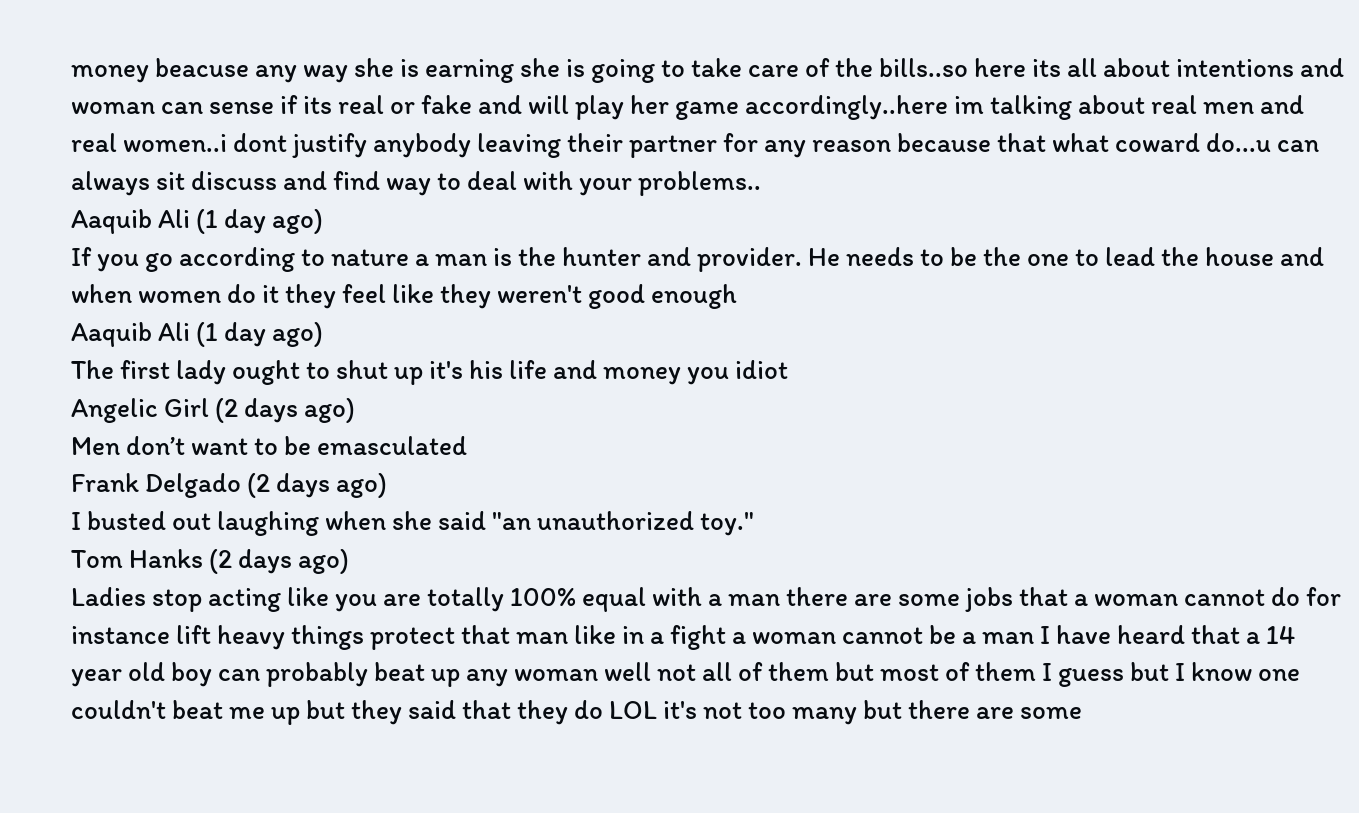money beacuse any way she is earning she is going to take care of the bills..so here its all about intentions and woman can sense if its real or fake and will play her game accordingly..here im talking about real men and real women..i dont justify anybody leaving their partner for any reason because that what coward do...u can always sit discuss and find way to deal with your problems..
Aaquib Ali (1 day ago)
If you go according to nature a man is the hunter and provider. He needs to be the one to lead the house and when women do it they feel like they weren't good enough
Aaquib Ali (1 day ago)
The first lady ought to shut up it's his life and money you idiot
Angelic Girl (2 days ago)
Men don’t want to be emasculated
Frank Delgado (2 days ago)
I busted out laughing when she said "an unauthorized toy."
Tom Hanks (2 days ago)
Ladies stop acting like you are totally 100% equal with a man there are some jobs that a woman cannot do for instance lift heavy things protect that man like in a fight a woman cannot be a man I have heard that a 14 year old boy can probably beat up any woman well not all of them but most of them I guess but I know one couldn't beat me up but they said that they do LOL it's not too many but there are some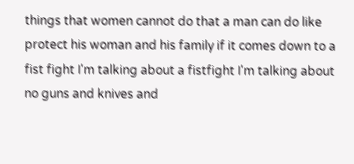things that women cannot do that a man can do like protect his woman and his family if it comes down to a fist fight I'm talking about a fistfight I'm talking about no guns and knives and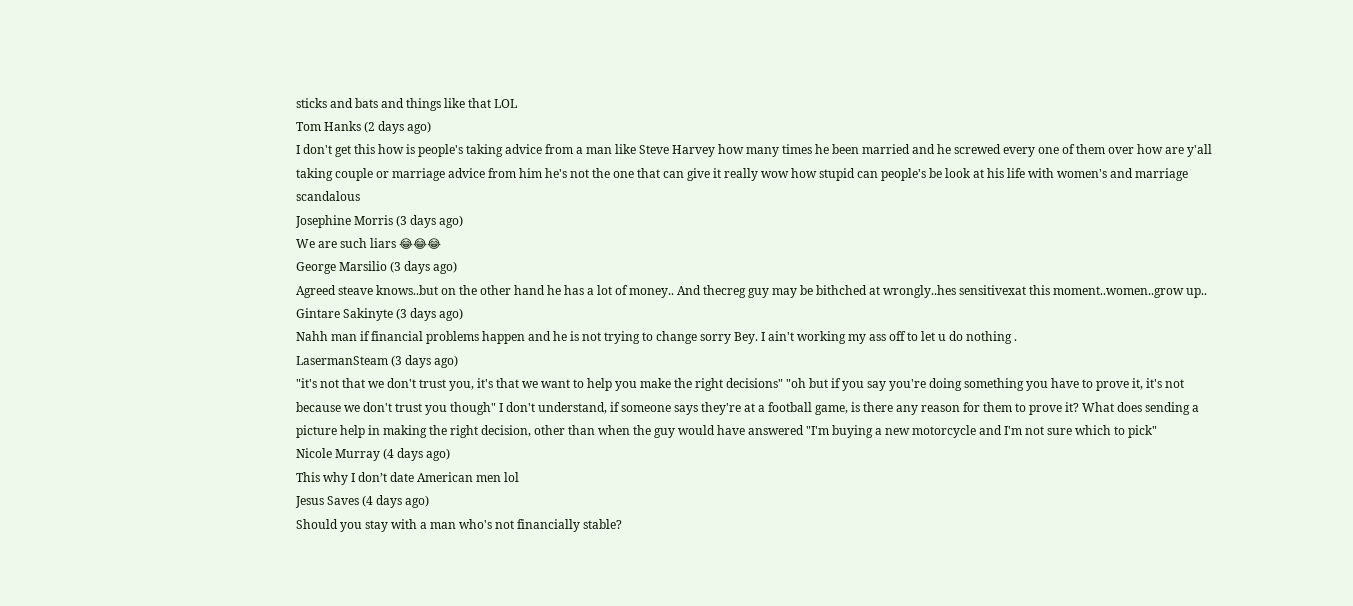sticks and bats and things like that LOL
Tom Hanks (2 days ago)
I don't get this how is people's taking advice from a man like Steve Harvey how many times he been married and he screwed every one of them over how are y'all taking couple or marriage advice from him he's not the one that can give it really wow how stupid can people's be look at his life with women's and marriage scandalous
Josephine Morris (3 days ago)
We are such liars 😂😂😂
George Marsilio (3 days ago)
Agreed steave knows..but on the other hand he has a lot of money.. And thecreg guy may be bithched at wrongly..hes sensitivexat this moment..women..grow up..
Gintare Sakinyte (3 days ago)
Nahh man if financial problems happen and he is not trying to change sorry Bey. I ain't working my ass off to let u do nothing .
LasermanSteam (3 days ago)
"it's not that we don't trust you, it's that we want to help you make the right decisions" "oh but if you say you're doing something you have to prove it, it's not because we don't trust you though" I don't understand, if someone says they're at a football game, is there any reason for them to prove it? What does sending a picture help in making the right decision, other than when the guy would have answered "I'm buying a new motorcycle and I'm not sure which to pick"
Nicole Murray (4 days ago)
This why I don’t date American men lol
Jesus Saves (4 days ago)
Should you stay with a man who's not financially stable?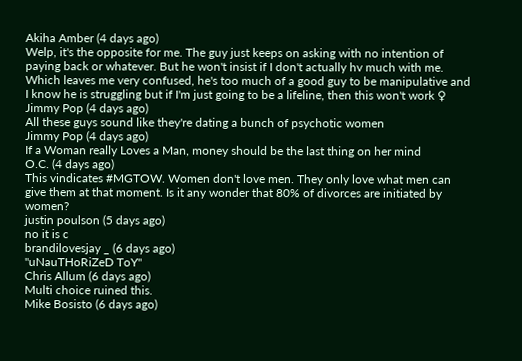Akiha Amber (4 days ago)
Welp, it's the opposite for me. The guy just keeps on asking with no intention of paying back or whatever. But he won't insist if I don't actually hv much with me. Which leaves me very confused, he's too much of a good guy to be manipulative and I know he is struggling but if I'm just going to be a lifeline, then this won't work ♀
Jimmy Pop (4 days ago)
All these guys sound like they're dating a bunch of psychotic women
Jimmy Pop (4 days ago)
If a Woman really Loves a Man, money should be the last thing on her mind
O.C. (4 days ago)
This vindicates #MGTOW. Women don't love men. They only love what men can give them at that moment. Is it any wonder that 80% of divorces are initiated by women?
justin poulson (5 days ago)
no it is c
brandilovesjay _ (6 days ago)
"uNauTHoRiZeD ToY"
Chris Allum (6 days ago)
Multi choice ruined this.
Mike Bosisto (6 days ago)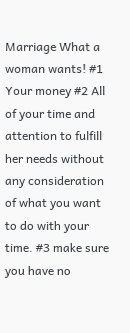Marriage What a woman wants! #1 Your money #2 All of your time and attention to fulfill her needs without any consideration of what you want to do with your time. #3 make sure you have no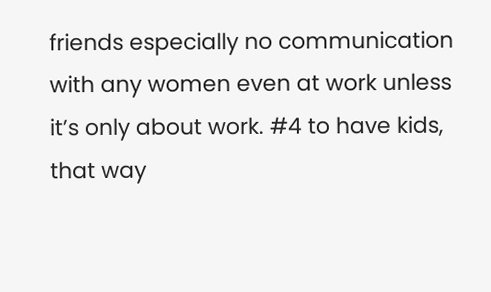friends especially no communication with any women even at work unless it’s only about work. #4 to have kids, that way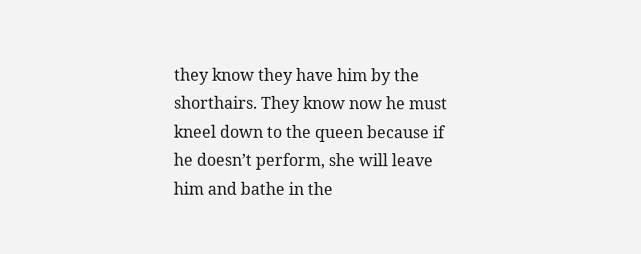they know they have him by the shorthairs. They know now he must kneel down to the queen because if he doesn’t perform, she will leave him and bathe in the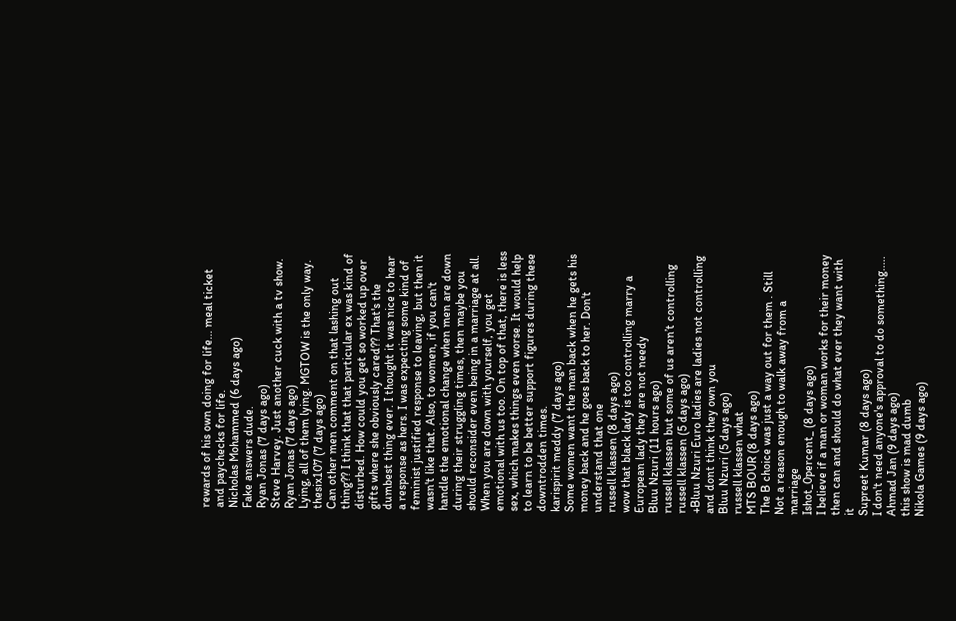rewards of his own doing for life... meal ticket and paychecks for life.
Nicholas Mohammed (6 days ago)
Fake answers dude.
Ryan Jonas (7 days ago)
Steve Harvey. Just another cuck with a tv show.
Ryan Jonas (7 days ago)
Lying, all of them lying. MGTOW is the only way.
thesix107 (7 days ago)
Can other men comment on that lashing out thing?? I think that that particular ex was kind of disturbed. How could you get so worked up over gifts where she obviously cared?? That's the dumbest thing ever. I thought it was nice to hear a response as hers. I was expecting some kind of feminist justified response to leaving, but then it wasn't like that. Also, to women, if you can't handle the emotional change when men are down during their struggling times, then maybe you should reconsider even being in a marriage at all. When you are down with yourself, you get emotional with us too. On top of that, there is less sex, which makes things even worse. It would help to learn to be better support figures during these downtrodden times.
karispirit meddy (7 days ago)
Some women want the man back when he gets his money back and he goes back to her. Don't understand that one
russell klassen (8 days ago)
wow that black lady is too controlling marry a European lady they are not needy
Bluu Nzuri (11 hours ago)
russell klassen but some of us aren’t controlling
russell klassen (5 days ago)
+Bluu Nzuri Euro ladies are ladies not controlling and dont think they own you
Bluu Nzuri (5 days ago)
russell klassen what
MTS BOUR (8 days ago)
The B choice was just a way out for them . Still Not a reason enough to walk away from a marriage
Ishot_0percent_ (8 days ago)
I believe if a man or woman works for their money then can and should do what ever they want with it
Supreet Kumar (8 days ago)
I don't need anyone's approval to do something.....
Ahmad Jan (9 days ago)
this show is mad dumb
Nikola Games (9 days ago)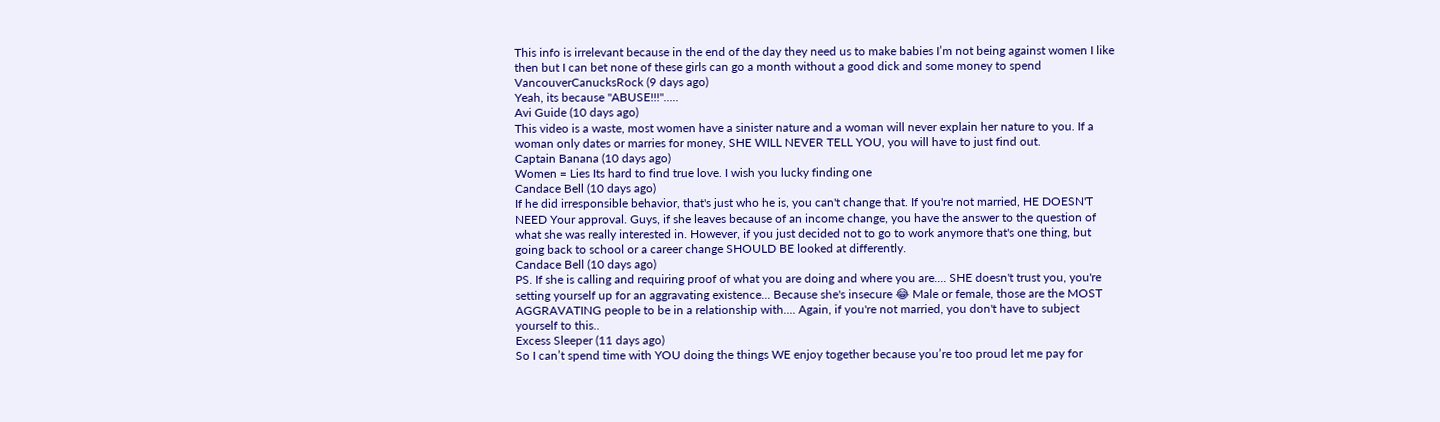This info is irrelevant because in the end of the day they need us to make babies I’m not being against women I like then but I can bet none of these girls can go a month without a good dick and some money to spend
VancouverCanucksRock (9 days ago)
Yeah, its because "ABUSE!!!".....
Avi Guide (10 days ago)
This video is a waste, most women have a sinister nature and a woman will never explain her nature to you. If a woman only dates or marries for money, SHE WILL NEVER TELL YOU, you will have to just find out.
Captain Banana (10 days ago)
Women = Lies Its hard to find true love. I wish you lucky finding one
Candace Bell (10 days ago)
If he did irresponsible behavior, that's just who he is, you can't change that. If you're not married, HE DOESN'T NEED Your approval. Guys, if she leaves because of an income change, you have the answer to the question of what she was really interested in. However, if you just decided not to go to work anymore that's one thing, but going back to school or a career change SHOULD BE looked at differently.
Candace Bell (10 days ago)
PS. If she is calling and requiring proof of what you are doing and where you are.... SHE doesn't trust you, you're setting yourself up for an aggravating existence... Because she's insecure 😂 Male or female, those are the MOST AGGRAVATING people to be in a relationship with.... Again, if you're not married, you don't have to subject yourself to this..
Excess Sleeper (11 days ago)
So I can’t spend time with YOU doing the things WE enjoy together because you’re too proud let me pay for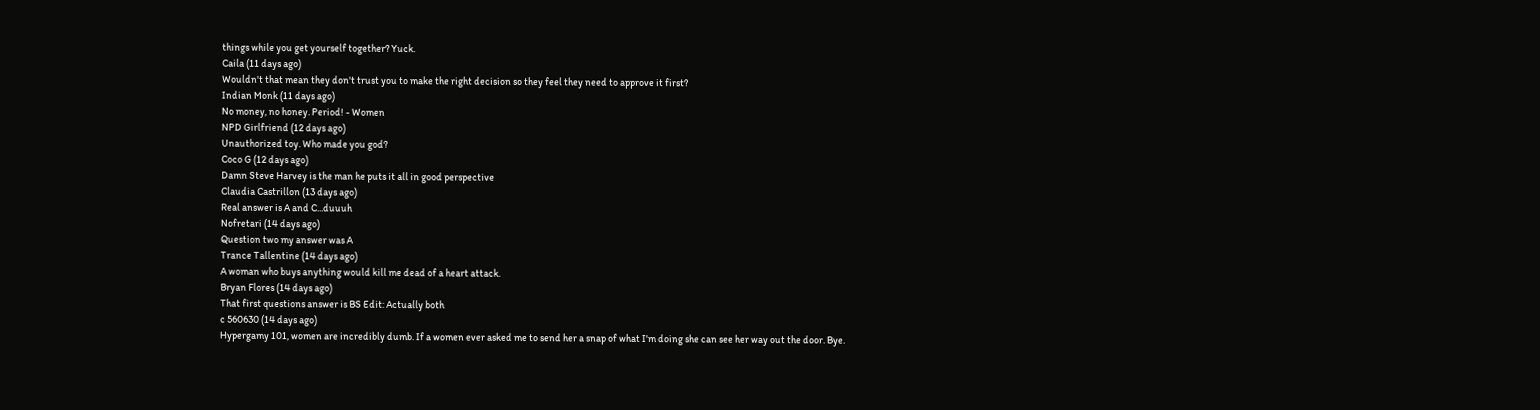things while you get yourself together? Yuck.
Caila (11 days ago)
Wouldn't that mean they don't trust you to make the right decision so they feel they need to approve it first?
Indian Monk (11 days ago)
No money, no honey. Period! - Women
NPD Girlfriend (12 days ago)
Unauthorized toy. Who made you god?
Coco G (12 days ago)
Damn Steve Harvey is the man he puts it all in good perspective
Claudia Castrillon (13 days ago)
Real answer is A and C...duuuh
Nofretari (14 days ago)
Question two my answer was A
Trance Tallentine (14 days ago)
A woman who buys anything would kill me dead of a heart attack.
Bryan Flores (14 days ago)
That first questions answer is BS Edit: Actually both
c 560630 (14 days ago)
Hypergamy 101, women are incredibly dumb. If a women ever asked me to send her a snap of what I'm doing she can see her way out the door. Bye.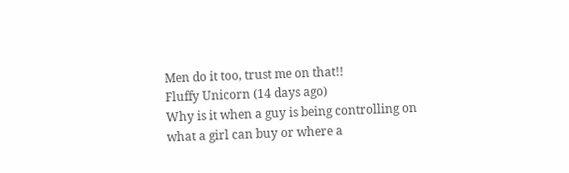Men do it too, trust me on that!!
Fluffy Unicorn (14 days ago)
Why is it when a guy is being controlling on what a girl can buy or where a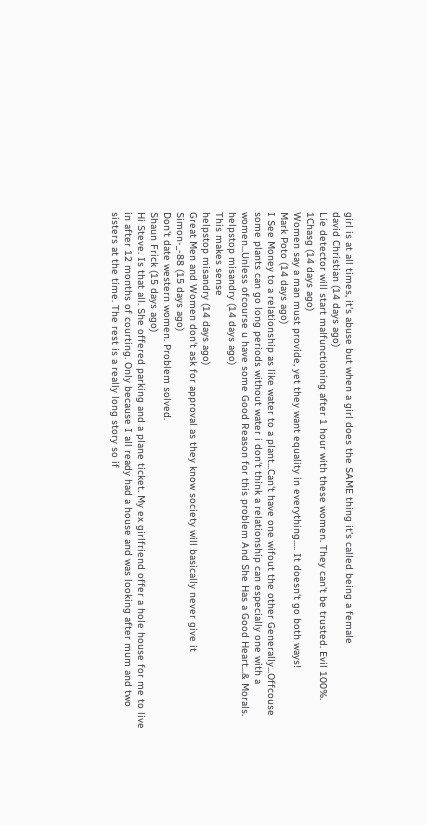girl is at all times, it's abuse but when a girl does the SAME thing it's called being a female
david Christian (14 days ago)
Lie detector will start malfunctioning after 1 hour with these women. They can't be trusted. Evil 100%.
1Chasg (14 days ago)
Women say a man must provide, yet they want equality in everything..... It doesn't go both ways!
Mark Poto (14 days ago)
I See Money to a relationship as like water to a plant...Can't have one wifout the other Generally...Offcouse some plants can go long periods without water i don't think a relationship can especially one with a women...Unless ofcourse u have some Good Reason for this problem And She Has a Good Heart...& Morals.
helpstop misandry (14 days ago)
This makes sense
helpstop misandry (14 days ago)
Great Men and Women don't ask for approval as they know society will basically never give it
Simon-_-88 (15 days ago)
Don't date western women. Problem solved.
Shaun Frick (15 days ago)
Hi Steve. Is that all. She offered parking and a plane ticket. My ex girlfriend offer a hole house for me to live in after 12 months of courting. Only because I all ready had a house and was looking after mum and two sisters at the time. The rest is a really long story so if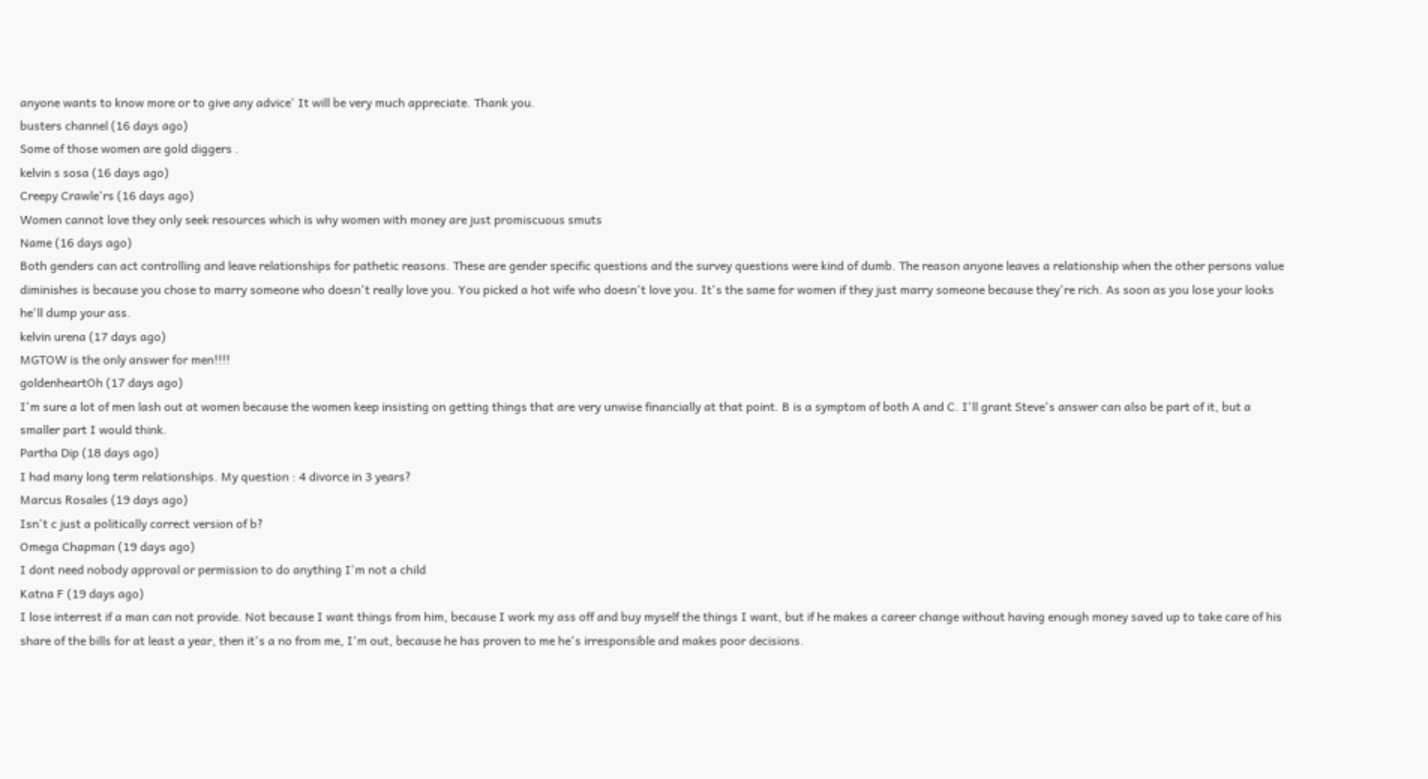anyone wants to know more or to give any advice' It will be very much appreciate. Thank you.
busters channel (16 days ago)
Some of those women are gold diggers .
kelvin s sosa (16 days ago)
Creepy Crawle'rs (16 days ago)
Women cannot love they only seek resources which is why women with money are just promiscuous smuts
Name (16 days ago)
Both genders can act controlling and leave relationships for pathetic reasons. These are gender specific questions and the survey questions were kind of dumb. The reason anyone leaves a relationship when the other persons value diminishes is because you chose to marry someone who doesn't really love you. You picked a hot wife who doesn't love you. It's the same for women if they just marry someone because they're rich. As soon as you lose your looks he'll dump your ass.
kelvin urena (17 days ago)
MGTOW is the only answer for men!!!!
goldenheartOh (17 days ago)
I'm sure a lot of men lash out at women because the women keep insisting on getting things that are very unwise financially at that point. B is a symptom of both A and C. I'll grant Steve's answer can also be part of it, but a smaller part I would think.
Partha Dip (18 days ago)
I had many long term relationships. My question : 4 divorce in 3 years?
Marcus Rosales (19 days ago)
Isn't c just a politically correct version of b?
Omega Chapman (19 days ago)
I dont need nobody approval or permission to do anything I'm not a child
Katna F (19 days ago)
I lose interrest if a man can not provide. Not because I want things from him, because I work my ass off and buy myself the things I want, but if he makes a career change without having enough money saved up to take care of his share of the bills for at least a year, then it's a no from me, I'm out, because he has proven to me he's irresponsible and makes poor decisions.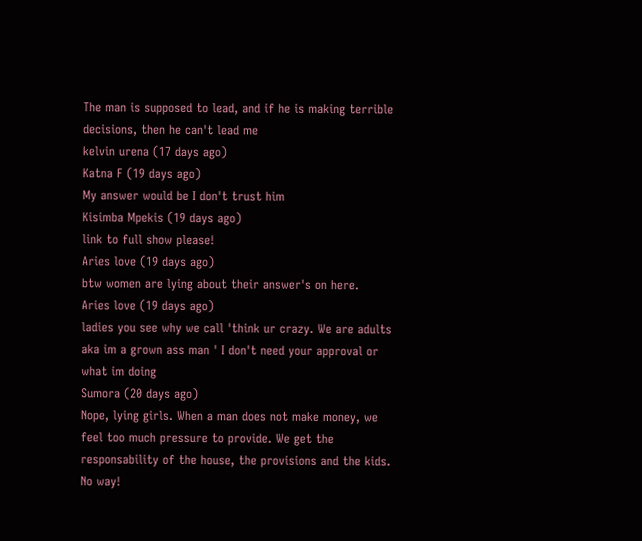The man is supposed to lead, and if he is making terrible decisions, then he can't lead me
kelvin urena (17 days ago)
Katna F (19 days ago)
My answer would be I don't trust him
Kisimba Mpekis (19 days ago)
link to full show please!
Aries love (19 days ago)
btw women are lying about their answer's on here.
Aries love (19 days ago)
ladies you see why we call 'think ur crazy. We are adults aka im a grown ass man ' I don't need your approval or what im doing
Sumora (20 days ago)
Nope, lying girls. When a man does not make money, we feel too much pressure to provide. We get the responsability of the house, the provisions and the kids. No way!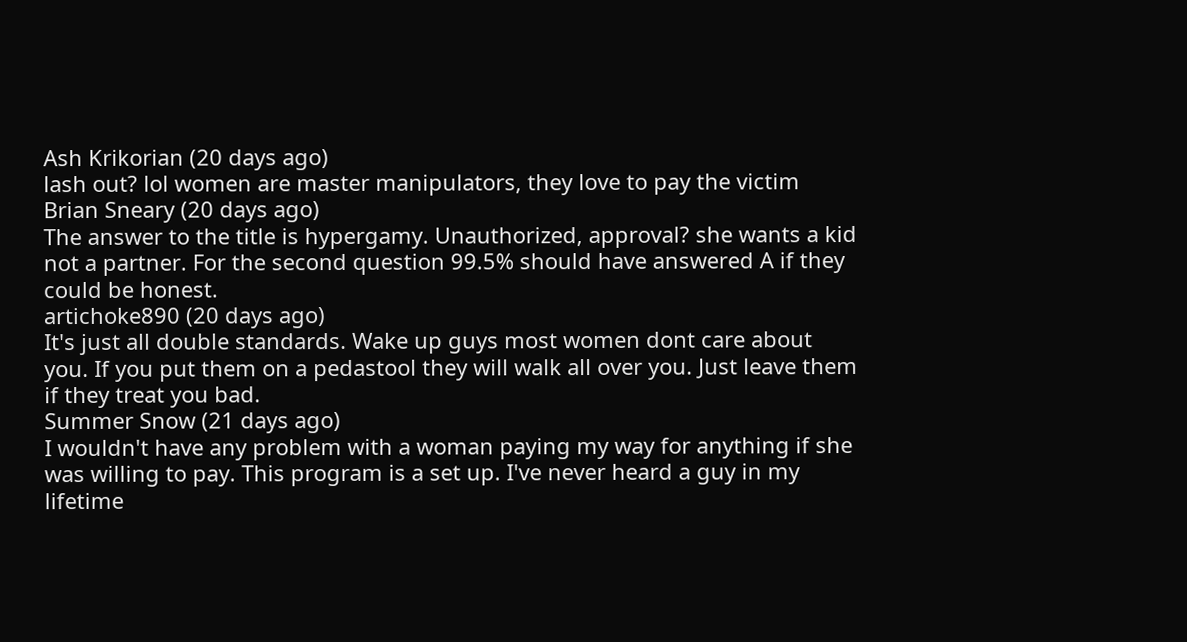Ash Krikorian (20 days ago)
lash out? lol women are master manipulators, they love to pay the victim
Brian Sneary (20 days ago)
The answer to the title is hypergamy. Unauthorized, approval? she wants a kid not a partner. For the second question 99.5% should have answered A if they could be honest.
artichoke890 (20 days ago)
It's just all double standards. Wake up guys most women dont care about you. If you put them on a pedastool they will walk all over you. Just leave them if they treat you bad.
Summer Snow (21 days ago)
I wouldn't have any problem with a woman paying my way for anything if she was willing to pay. This program is a set up. I've never heard a guy in my lifetime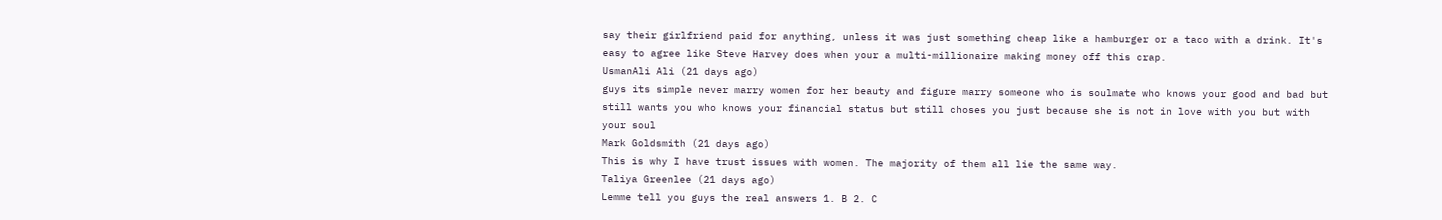say their girlfriend paid for anything, unless it was just something cheap like a hamburger or a taco with a drink. It's easy to agree like Steve Harvey does when your a multi-millionaire making money off this crap.
UsmanAli Ali (21 days ago)
guys its simple never marry women for her beauty and figure marry someone who is soulmate who knows your good and bad but still wants you who knows your financial status but still choses you just because she is not in love with you but with your soul
Mark Goldsmith (21 days ago)
This is why I have trust issues with women. The majority of them all lie the same way.
Taliya Greenlee (21 days ago)
Lemme tell you guys the real answers 1. B 2. C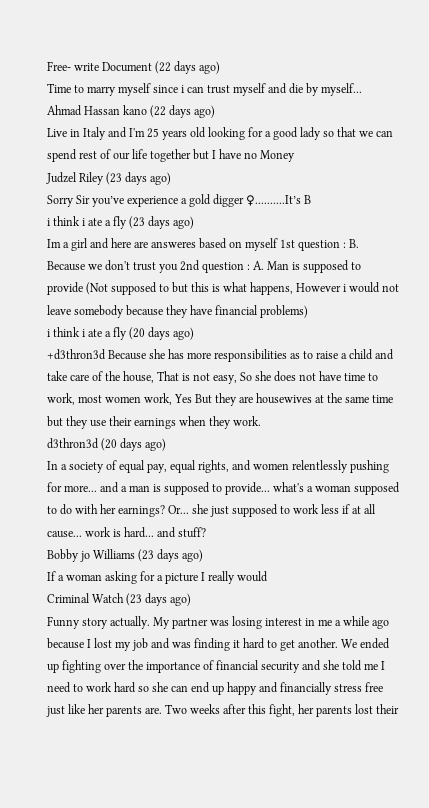Free- write Document (22 days ago)
Time to marry myself since i can trust myself and die by myself...
Ahmad Hassan kano (22 days ago)
Live in Italy and I'm 25 years old looking for a good lady so that we can spend rest of our life together but I have no Money
Judzel Riley (23 days ago)
Sorry Sir you’ve experience a gold digger ♀..........It’s B
i think i ate a fly (23 days ago)
Im a girl and here are answeres based on myself 1st question : B. Because we don't trust you 2nd question : A. Man is supposed to provide (Not supposed to but this is what happens, However i would not leave somebody because they have financial problems)
i think i ate a fly (20 days ago)
+d3thron3d Because she has more responsibilities as to raise a child and take care of the house, That is not easy, So she does not have time to work, most women work, Yes But they are housewives at the same time but they use their earnings when they work.
d3thron3d (20 days ago)
In a society of equal pay, equal rights, and women relentlessly pushing for more... and a man is supposed to provide... what's a woman supposed to do with her earnings? Or... she just supposed to work less if at all cause... work is hard... and stuff?
Bobby jo Williams (23 days ago)
If a woman asking for a picture I really would
Criminal Watch (23 days ago)
Funny story actually. My partner was losing interest in me a while ago because I lost my job and was finding it hard to get another. We ended up fighting over the importance of financial security and she told me I need to work hard so she can end up happy and financially stress free just like her parents are. Two weeks after this fight, her parents lost their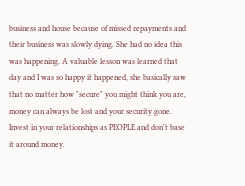business and house because of missed repayments and their business was slowly dying. She had no idea this was happening. A valuable lesson was learned that day and I was so happy it happened, she basically saw that no matter how "secure" you might think you are, money can always be lost and your security gone. Invest in your relationships as PEOPLE and don't base it around money.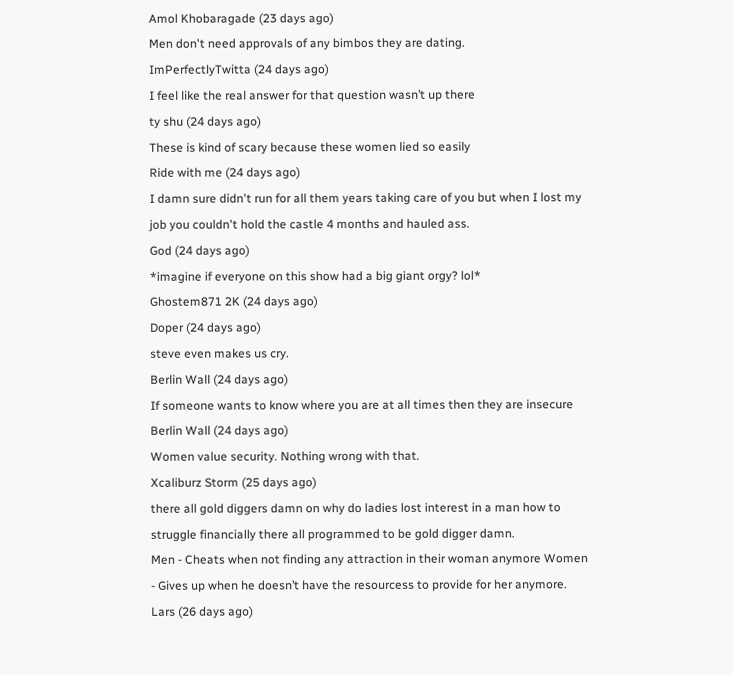Amol Khobaragade (23 days ago)
Men don't need approvals of any bimbos they are dating.
ImPerfectlyTwitta (24 days ago)
I feel like the real answer for that question wasn’t up there
ty shu (24 days ago)
These is kind of scary because these women lied so easily
Ride with me (24 days ago)
I damn sure didn't run for all them years taking care of you but when I lost my job you couldn't hold the castle 4 months and hauled ass.
God (24 days ago)
*imagine if everyone on this show had a big giant orgy? lol*
Ghostem871 2K (24 days ago)
Doper (24 days ago)
steve even makes us cry.
Berlin Wall (24 days ago)
If someone wants to know where you are at all times then they are insecure
Berlin Wall (24 days ago)
Women value security. Nothing wrong with that.
Xcaliburz Storm (25 days ago)
there all gold diggers damn on why do ladies lost interest in a man how to struggle financially there all programmed to be gold digger damn.
Men - Cheats when not finding any attraction in their woman anymore Women - Gives up when he doesn’t have the resourcess to provide for her anymore.
Lars (26 days ago)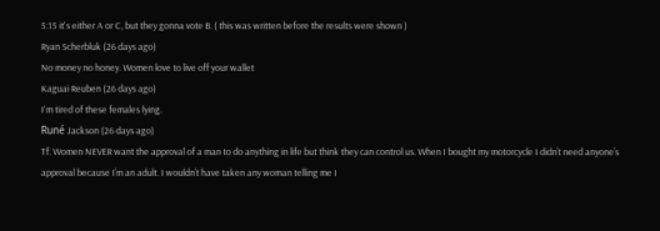5:15 it's either A or C, but they gonna vote B. ( this was written before the results were shown )
Ryan Scherbluk (26 days ago)
No money no honey. Women love to live off your wallet
Kaguai Reuben (26 days ago)
I'm tired of these females lying.
Runé Jackson (26 days ago)
Tf. Women NEVER want the approval of a man to do anything in life but think they can control us. When I bought my motorcycle I didn’t need anyone’s approval because I’m an adult. I wouldn’t have taken any woman telling me I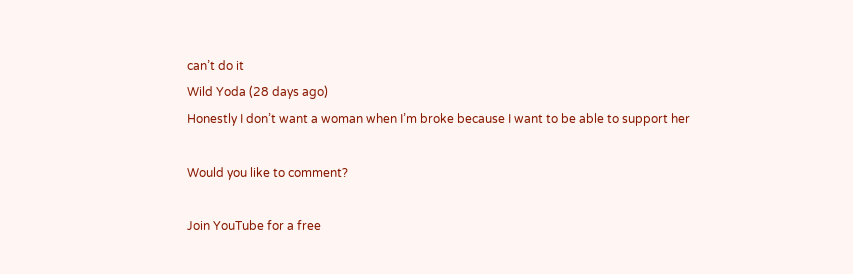can’t do it
Wild Yoda (28 days ago)
Honestly I don’t want a woman when I’m broke because I want to be able to support her

Would you like to comment?

Join YouTube for a free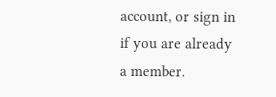account, or sign in if you are already a member.